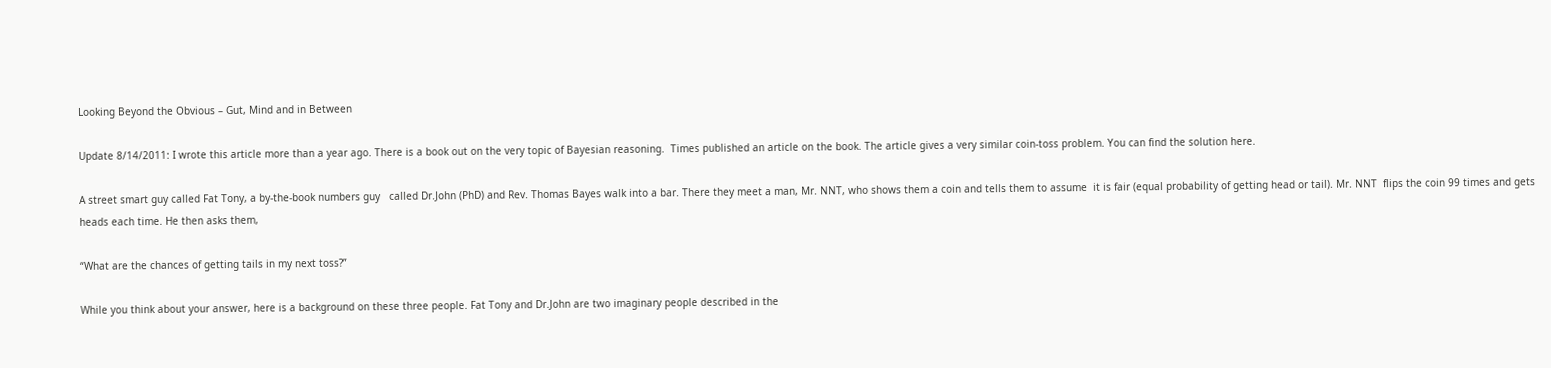Looking Beyond the Obvious – Gut, Mind and in Between

Update 8/14/2011: I wrote this article more than a year ago. There is a book out on the very topic of Bayesian reasoning.  Times published an article on the book. The article gives a very similar coin-toss problem. You can find the solution here.

A street smart guy called Fat Tony, a by-the-book numbers guy   called Dr.John (PhD) and Rev. Thomas Bayes walk into a bar. There they meet a man, Mr. NNT, who shows them a coin and tells them to assume  it is fair (equal probability of getting head or tail). Mr. NNT  flips the coin 99 times and gets heads each time. He then asks them,

“What are the chances of getting tails in my next toss?”

While you think about your answer, here is a background on these three people. Fat Tony and Dr.John are two imaginary people described in the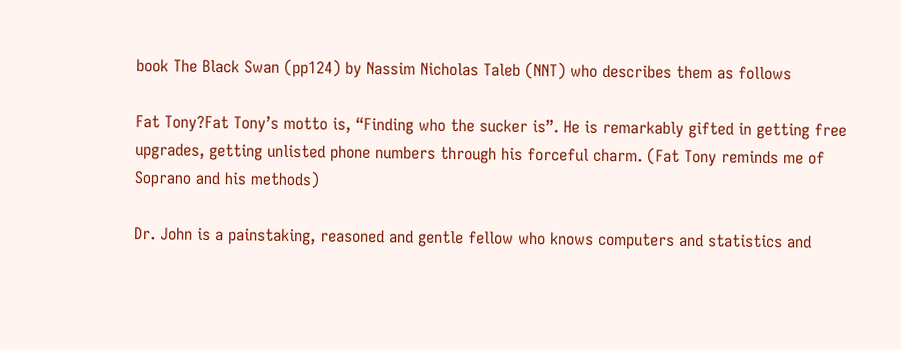book The Black Swan (pp124) by Nassim Nicholas Taleb (NNT) who describes them as follows

Fat Tony?Fat Tony’s motto is, “Finding who the sucker is”. He is remarkably gifted in getting free upgrades, getting unlisted phone numbers through his forceful charm. (Fat Tony reminds me of Soprano and his methods)

Dr. John is a painstaking, reasoned and gentle fellow who knows computers and statistics and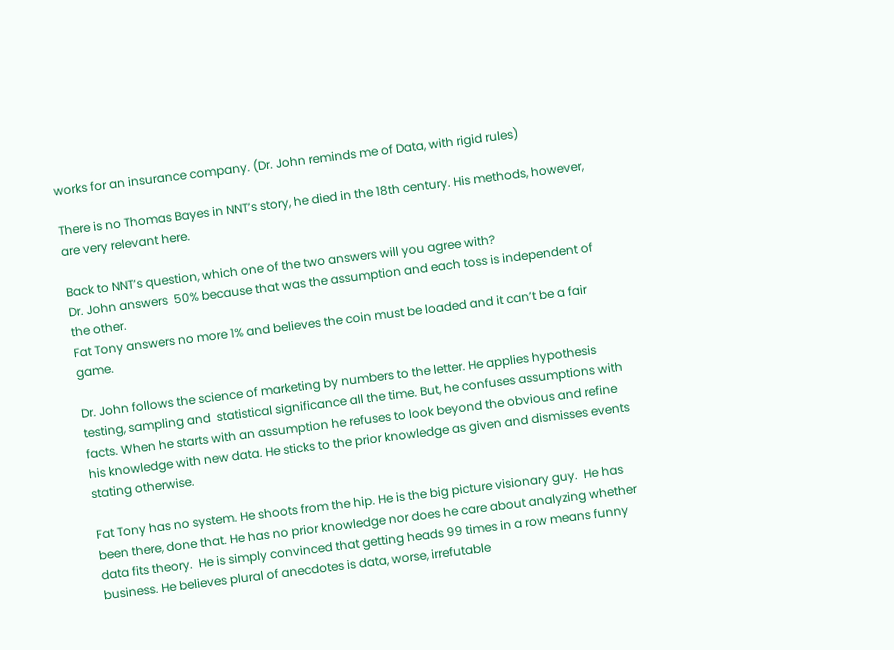works for an insurance company. (Dr. John reminds me of Data, with rigid rules)

There is no Thomas Bayes in NNT’s story, he died in the 18th century. His methods, however, are very relevant here.

Back to NNT’s question, which one of the two answers will you agree with?
Dr. John answers  50% because that was the assumption and each toss is independent of the other.
Fat Tony answers no more 1% and believes the coin must be loaded and it can’t be a fair game.

Dr. John follows the science of marketing by numbers to the letter. He applies hypothesis testing, sampling and  statistical significance all the time. But, he confuses assumptions with facts. When he starts with an assumption he refuses to look beyond the obvious and refine his knowledge with new data. He sticks to the prior knowledge as given and dismisses events stating otherwise.

Fat Tony has no system. He shoots from the hip. He is the big picture visionary guy.  He has been there, done that. He has no prior knowledge nor does he care about analyzing whether data fits theory.  He is simply convinced that getting heads 99 times in a row means funny business. He believes plural of anecdotes is data, worse, irrefutable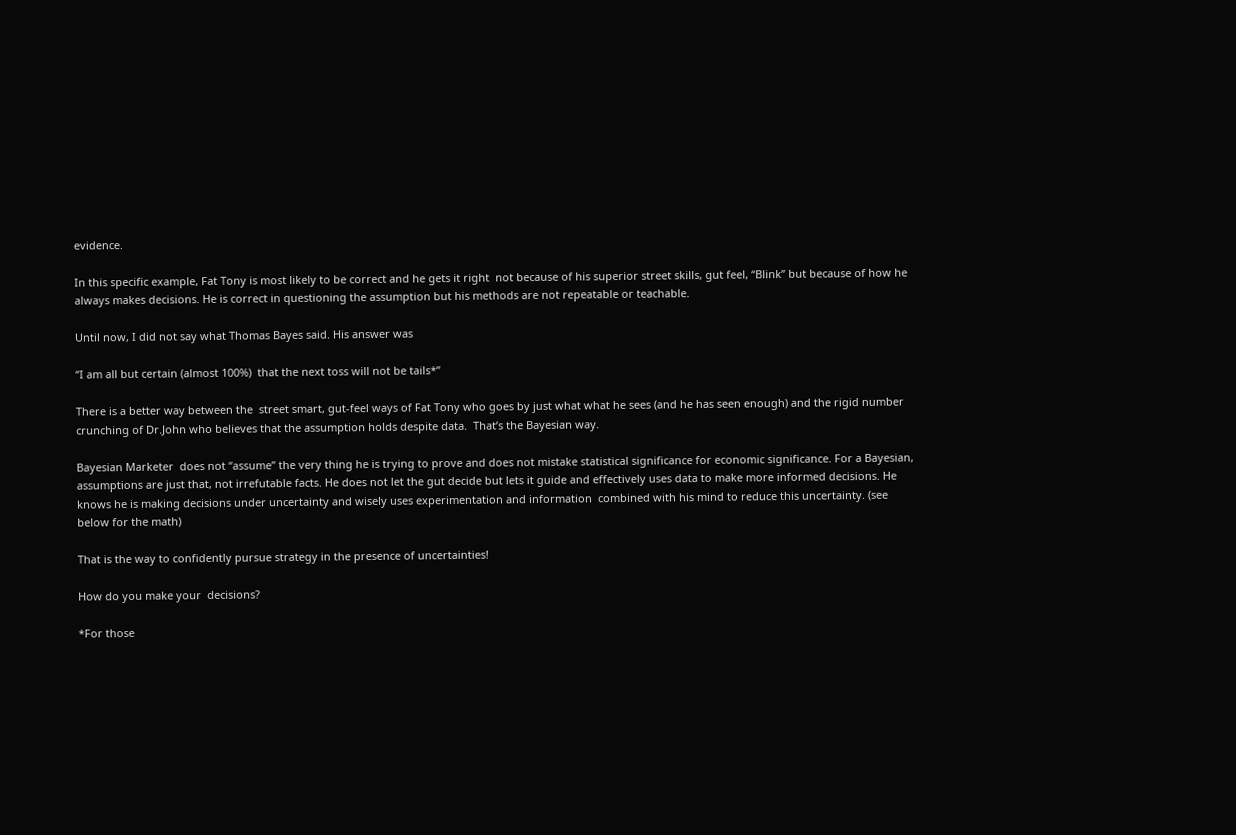evidence.

In this specific example, Fat Tony is most likely to be correct and he gets it right  not because of his superior street skills, gut feel, “Blink” but because of how he always makes decisions. He is correct in questioning the assumption but his methods are not repeatable or teachable.

Until now, I did not say what Thomas Bayes said. His answer was

“I am all but certain (almost 100%)  that the next toss will not be tails*”

There is a better way between the  street smart, gut-feel ways of Fat Tony who goes by just what what he sees (and he has seen enough) and the rigid number crunching of Dr.John who believes that the assumption holds despite data.  That’s the Bayesian way.

Bayesian Marketer  does not “assume” the very thing he is trying to prove and does not mistake statistical significance for economic significance. For a Bayesian, assumptions are just that, not irrefutable facts. He does not let the gut decide but lets it guide and effectively uses data to make more informed decisions. He knows he is making decisions under uncertainty and wisely uses experimentation and information  combined with his mind to reduce this uncertainty. (see below for the math)

That is the way to confidently pursue strategy in the presence of uncertainties!

How do you make your  decisions?

*For those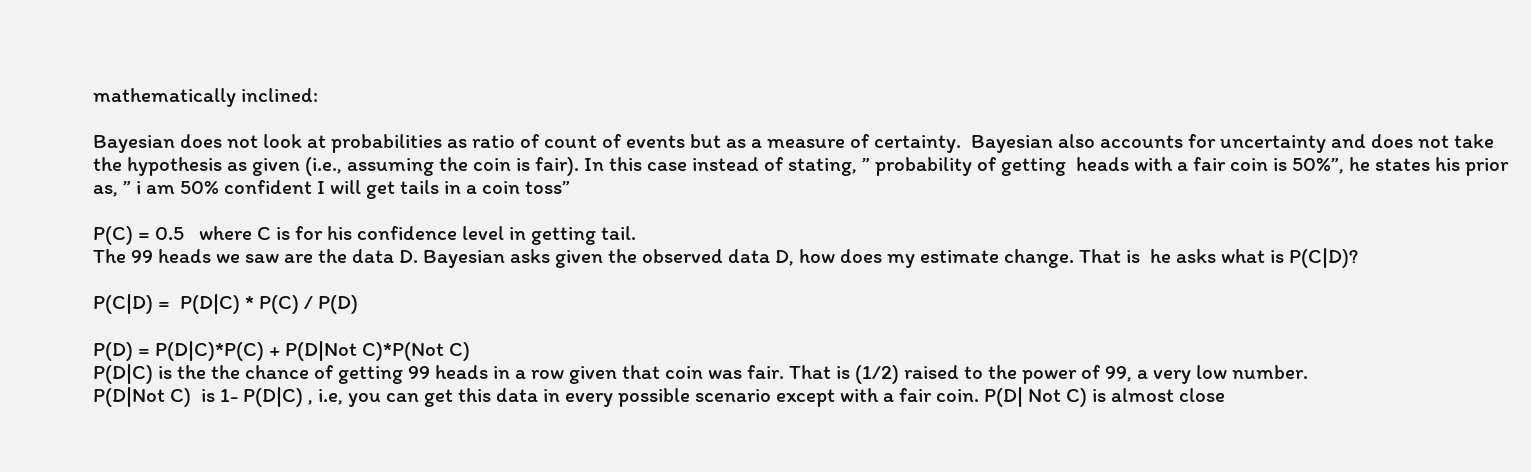mathematically inclined:

Bayesian does not look at probabilities as ratio of count of events but as a measure of certainty.  Bayesian also accounts for uncertainty and does not take the hypothesis as given (i.e., assuming the coin is fair). In this case instead of stating, ” probability of getting  heads with a fair coin is 50%”, he states his prior as, ” i am 50% confident I will get tails in a coin toss”

P(C) = 0.5   where C is for his confidence level in getting tail.
The 99 heads we saw are the data D. Bayesian asks given the observed data D, how does my estimate change. That is  he asks what is P(C|D)?

P(C|D) =  P(D|C) * P(C) / P(D)

P(D) = P(D|C)*P(C) + P(D|Not C)*P(Not C)
P(D|C) is the the chance of getting 99 heads in a row given that coin was fair. That is (1/2) raised to the power of 99, a very low number.
P(D|Not C)  is 1- P(D|C) , i.e, you can get this data in every possible scenario except with a fair coin. P(D| Not C) is almost close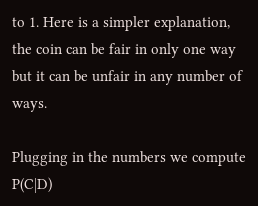to 1. Here is a simpler explanation, the coin can be fair in only one way but it can be unfair in any number of ways.

Plugging in the numbers we compute  P(C|D)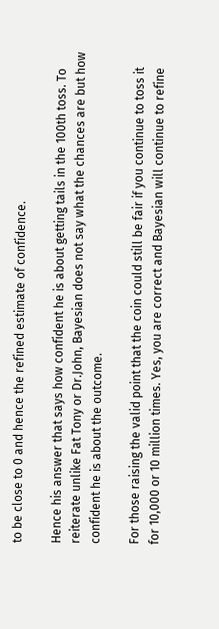to be close to 0 and hence the refined estimate of confidence.

Hence his answer that says how confident he is about getting tails in the 100th toss. To reiterate unlike Fat Tony or Dr.John, Bayesian does not say what the chances are but how confident he is about the outcome.

For those raising the valid point that the coin could still be fair if you continue to toss it for 10,000 or 10 million times. Yes, you are correct and Bayesian will continue to refine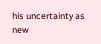his uncertainty as new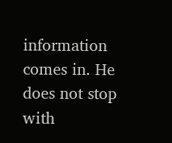information comes in. He does not stop with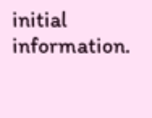initial information.